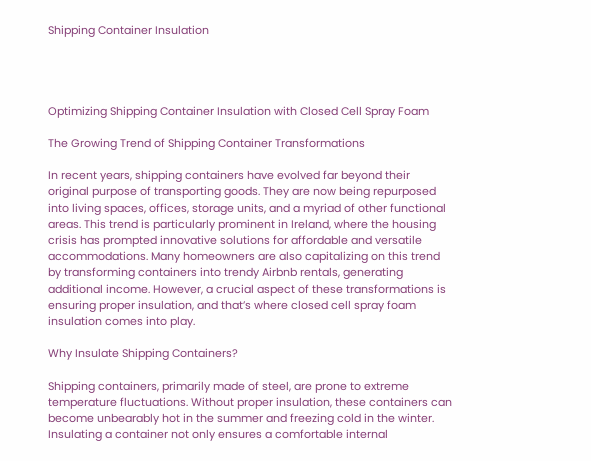Shipping Container Insulation




Optimizing Shipping Container Insulation with Closed Cell Spray Foam

The Growing Trend of Shipping Container Transformations

In recent years, shipping containers have evolved far beyond their original purpose of transporting goods. They are now being repurposed into living spaces, offices, storage units, and a myriad of other functional areas. This trend is particularly prominent in Ireland, where the housing crisis has prompted innovative solutions for affordable and versatile accommodations. Many homeowners are also capitalizing on this trend by transforming containers into trendy Airbnb rentals, generating additional income. However, a crucial aspect of these transformations is ensuring proper insulation, and that’s where closed cell spray foam insulation comes into play.

Why Insulate Shipping Containers?

Shipping containers, primarily made of steel, are prone to extreme temperature fluctuations. Without proper insulation, these containers can become unbearably hot in the summer and freezing cold in the winter. Insulating a container not only ensures a comfortable internal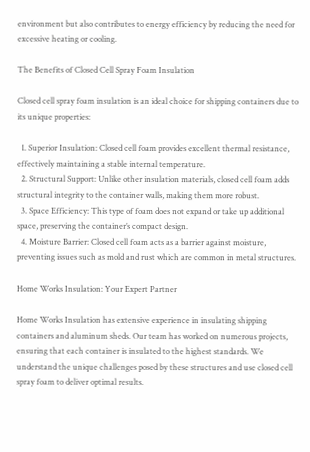environment but also contributes to energy efficiency by reducing the need for excessive heating or cooling.

The Benefits of Closed Cell Spray Foam Insulation

Closed cell spray foam insulation is an ideal choice for shipping containers due to its unique properties:

  1. Superior Insulation: Closed cell foam provides excellent thermal resistance, effectively maintaining a stable internal temperature.
  2. Structural Support: Unlike other insulation materials, closed cell foam adds structural integrity to the container walls, making them more robust.
  3. Space Efficiency: This type of foam does not expand or take up additional space, preserving the container’s compact design.
  4. Moisture Barrier: Closed cell foam acts as a barrier against moisture, preventing issues such as mold and rust which are common in metal structures.

Home Works Insulation: Your Expert Partner

Home Works Insulation has extensive experience in insulating shipping containers and aluminum sheds. Our team has worked on numerous projects, ensuring that each container is insulated to the highest standards. We understand the unique challenges posed by these structures and use closed cell spray foam to deliver optimal results.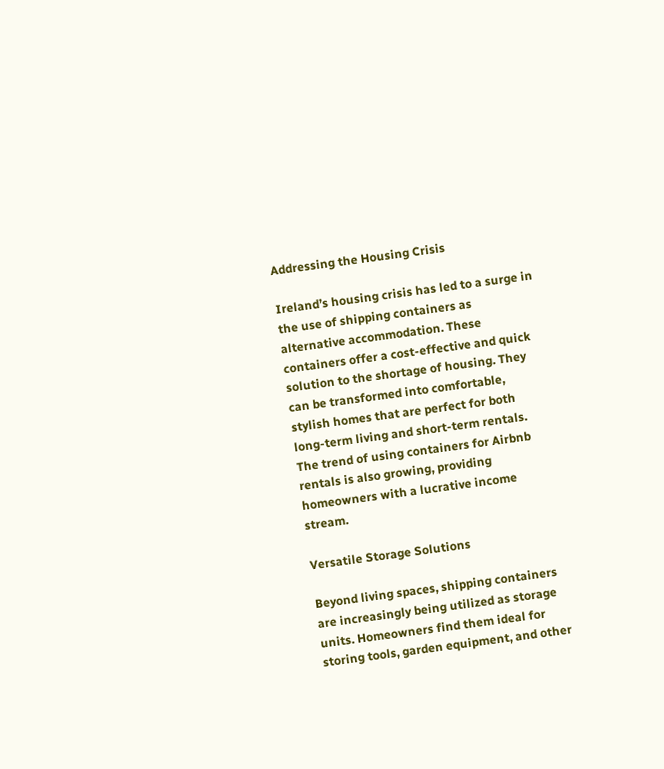Addressing the Housing Crisis

Ireland’s housing crisis has led to a surge in the use of shipping containers as alternative accommodation. These containers offer a cost-effective and quick solution to the shortage of housing. They can be transformed into comfortable, stylish homes that are perfect for both long-term living and short-term rentals. The trend of using containers for Airbnb rentals is also growing, providing homeowners with a lucrative income stream.

Versatile Storage Solutions

Beyond living spaces, shipping containers are increasingly being utilized as storage units. Homeowners find them ideal for storing tools, garden equipment, and other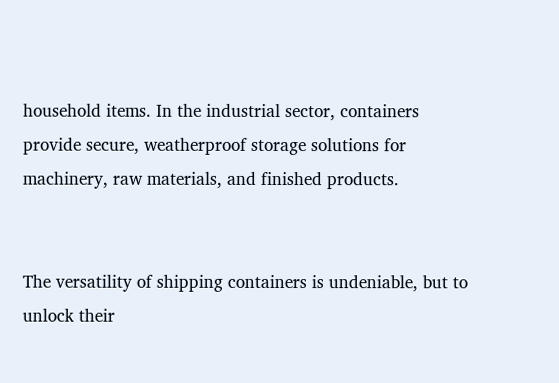household items. In the industrial sector, containers provide secure, weatherproof storage solutions for machinery, raw materials, and finished products.


The versatility of shipping containers is undeniable, but to unlock their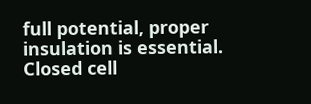full potential, proper insulation is essential. Closed cell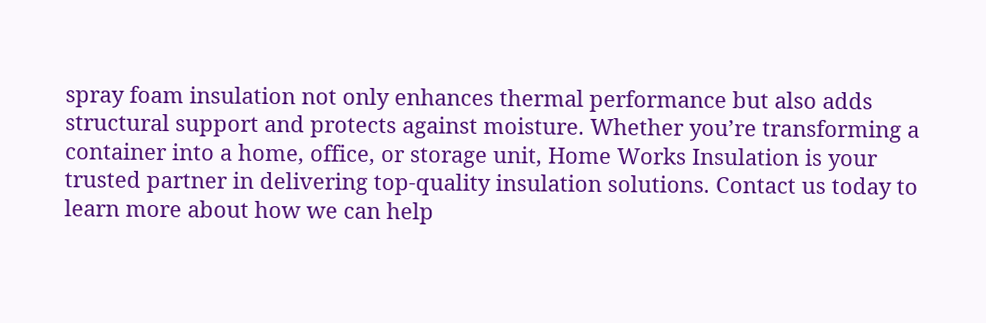spray foam insulation not only enhances thermal performance but also adds structural support and protects against moisture. Whether you’re transforming a container into a home, office, or storage unit, Home Works Insulation is your trusted partner in delivering top-quality insulation solutions. Contact us today to learn more about how we can help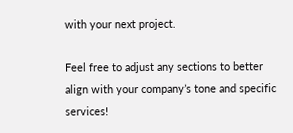with your next project.

Feel free to adjust any sections to better align with your company’s tone and specific services!